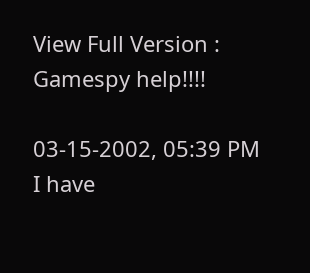View Full Version : Gamespy help!!!!

03-15-2002, 05:39 PM
I have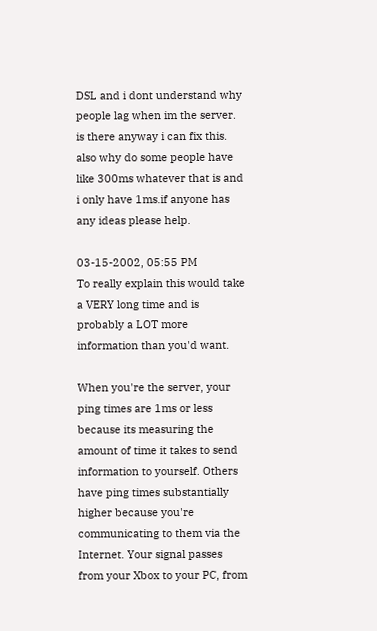DSL and i dont understand why people lag when im the server. is there anyway i can fix this. also why do some people have like 300ms whatever that is and i only have 1ms.if anyone has any ideas please help.

03-15-2002, 05:55 PM
To really explain this would take a VERY long time and is probably a LOT more information than you'd want.

When you're the server, your ping times are 1ms or less because its measuring the amount of time it takes to send information to yourself. Others have ping times substantially higher because you're communicating to them via the Internet. Your signal passes from your Xbox to your PC, from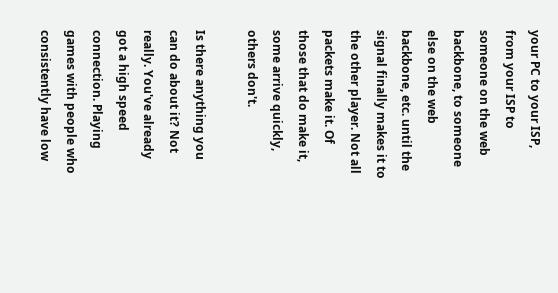your PC to your ISP, from your ISP to someone on the web backbone, to someone else on the web backbone, etc. until the signal finally makes it to the other player. Not all packets make it. Of those that do make it, some arrive quickly, others don't.

Is there anything you can do about it? Not really. You've already got a high speed connection. Playing games with people who consistently have low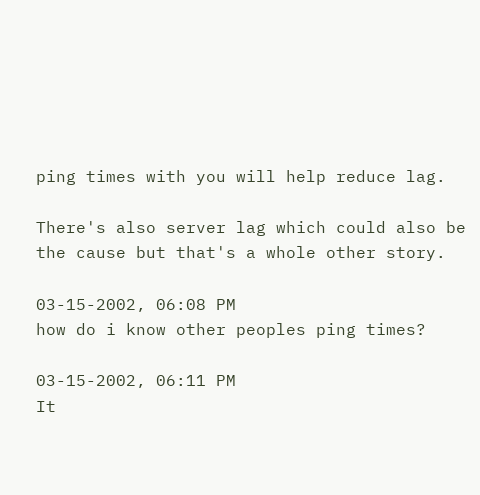ping times with you will help reduce lag.

There's also server lag which could also be the cause but that's a whole other story.

03-15-2002, 06:08 PM
how do i know other peoples ping times?

03-15-2002, 06:11 PM
It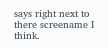says right next to there screename I think.